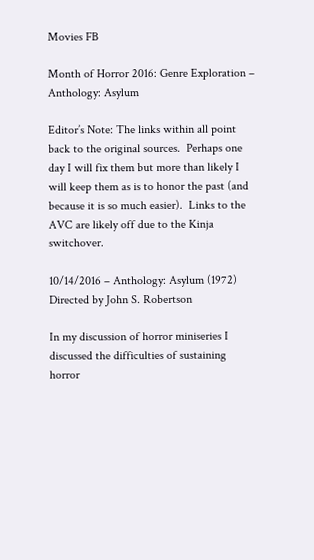Movies FB

Month of Horror 2016: Genre Exploration – Anthology: Asylum

Editor’s Note: The links within all point back to the original sources.  Perhaps one day I will fix them but more than likely I will keep them as is to honor the past (and because it is so much easier).  Links to the AVC are likely off due to the Kinja switchover.

10/14/2016 – Anthology: Asylum (1972)
Directed by John S. Robertson

In my discussion of horror miniseries I discussed the difficulties of sustaining horror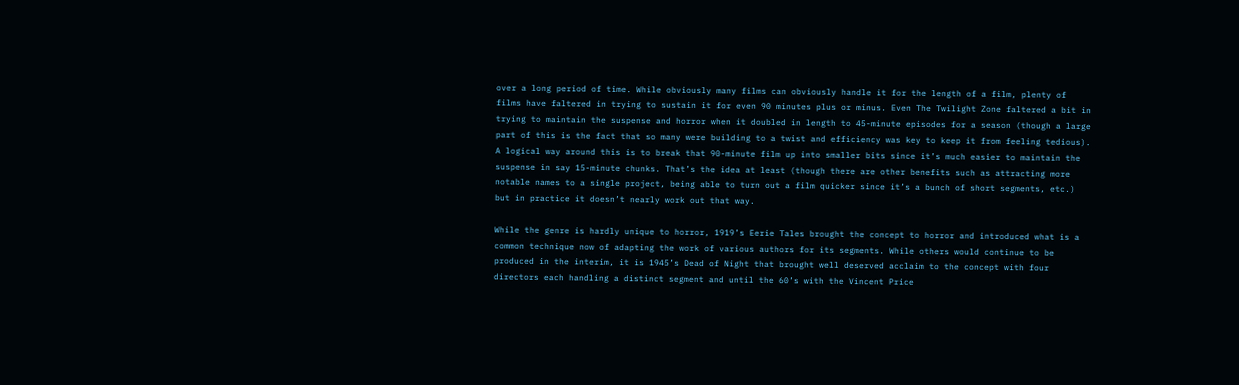over a long period of time. While obviously many films can obviously handle it for the length of a film, plenty of films have faltered in trying to sustain it for even 90 minutes plus or minus. Even The Twilight Zone faltered a bit in trying to maintain the suspense and horror when it doubled in length to 45-minute episodes for a season (though a large part of this is the fact that so many were building to a twist and efficiency was key to keep it from feeling tedious). A logical way around this is to break that 90-minute film up into smaller bits since it’s much easier to maintain the suspense in say 15-minute chunks. That’s the idea at least (though there are other benefits such as attracting more notable names to a single project, being able to turn out a film quicker since it’s a bunch of short segments, etc.) but in practice it doesn’t nearly work out that way.

While the genre is hardly unique to horror, 1919’s Eerie Tales brought the concept to horror and introduced what is a common technique now of adapting the work of various authors for its segments. While others would continue to be produced in the interim, it is 1945’s Dead of Night that brought well deserved acclaim to the concept with four directors each handling a distinct segment and until the 60’s with the Vincent Price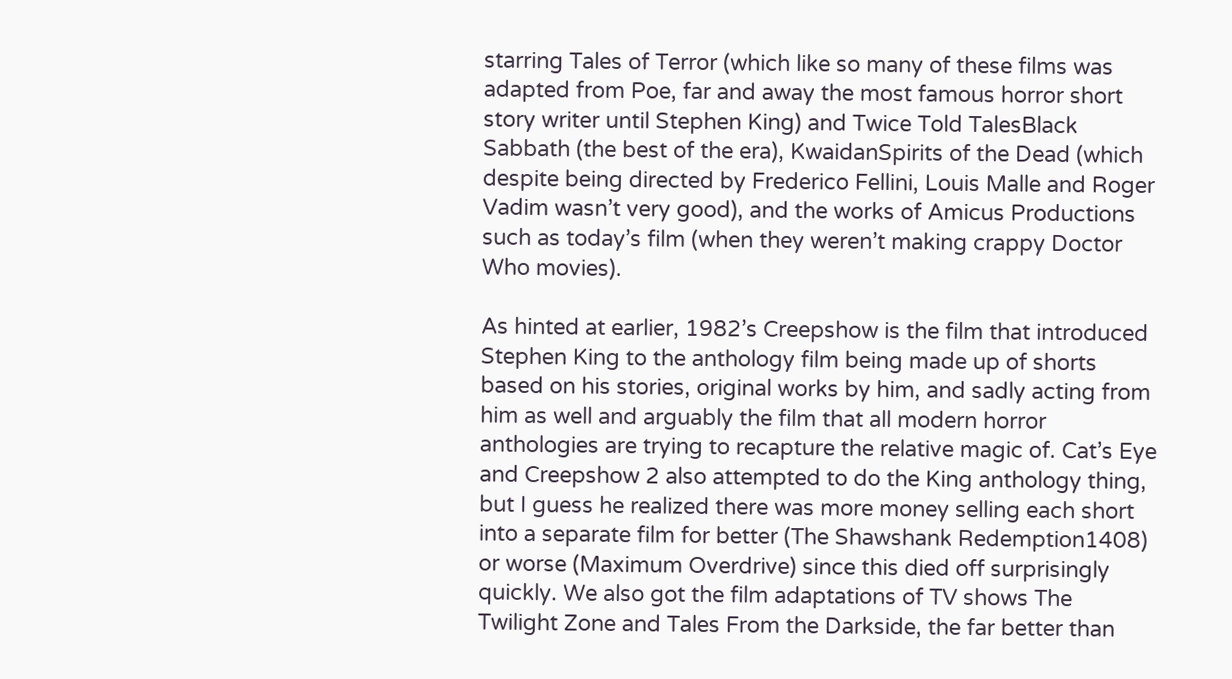starring Tales of Terror (which like so many of these films was adapted from Poe, far and away the most famous horror short story writer until Stephen King) and Twice Told TalesBlack Sabbath (the best of the era), KwaidanSpirits of the Dead (which despite being directed by Frederico Fellini, Louis Malle and Roger Vadim wasn’t very good), and the works of Amicus Productions such as today’s film (when they weren’t making crappy Doctor Who movies).

As hinted at earlier, 1982’s Creepshow is the film that introduced Stephen King to the anthology film being made up of shorts based on his stories, original works by him, and sadly acting from him as well and arguably the film that all modern horror anthologies are trying to recapture the relative magic of. Cat’s Eye and Creepshow 2 also attempted to do the King anthology thing, but I guess he realized there was more money selling each short into a separate film for better (The Shawshank Redemption1408) or worse (Maximum Overdrive) since this died off surprisingly quickly. We also got the film adaptations of TV shows The Twilight Zone and Tales From the Darkside, the far better than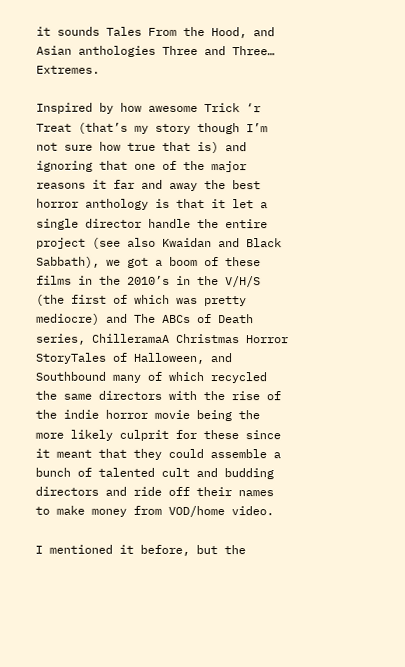it sounds Tales From the Hood, and Asian anthologies Three and Three… Extremes.

Inspired by how awesome Trick ‘r Treat (that’s my story though I’m not sure how true that is) and ignoring that one of the major reasons it far and away the best horror anthology is that it let a single director handle the entire project (see also Kwaidan and Black Sabbath), we got a boom of these films in the 2010’s in the V/H/S (the first of which was pretty mediocre) and The ABCs of Death series, ChilleramaA Christmas Horror StoryTales of Halloween, and Southbound many of which recycled the same directors with the rise of the indie horror movie being the more likely culprit for these since it meant that they could assemble a bunch of talented cult and budding directors and ride off their names to make money from VOD/home video.

I mentioned it before, but the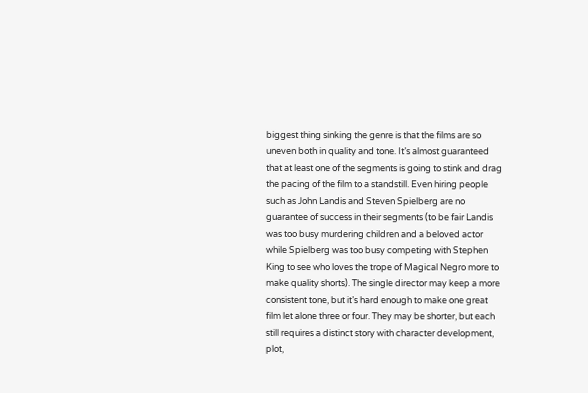biggest thing sinking the genre is that the films are so uneven both in quality and tone. It’s almost guaranteed that at least one of the segments is going to stink and drag the pacing of the film to a standstill. Even hiring people such as John Landis and Steven Spielberg are no guarantee of success in their segments (to be fair Landis was too busy murdering children and a beloved actor while Spielberg was too busy competing with Stephen King to see who loves the trope of Magical Negro more to make quality shorts). The single director may keep a more consistent tone, but it’s hard enough to make one great film let alone three or four. They may be shorter, but each still requires a distinct story with character development, plot,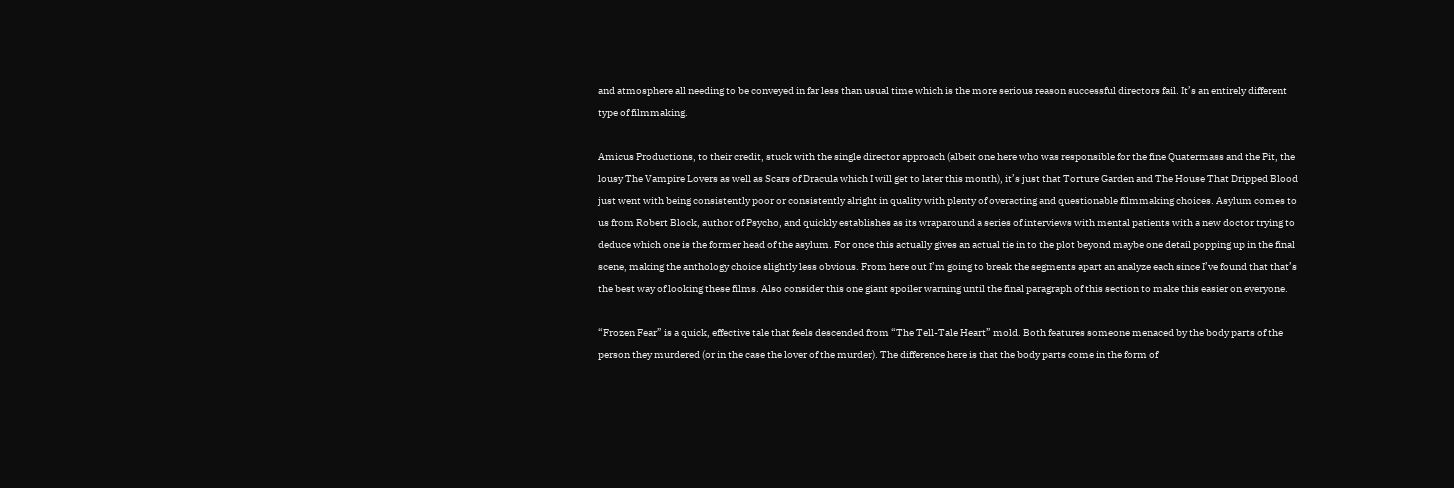and atmosphere all needing to be conveyed in far less than usual time which is the more serious reason successful directors fail. It’s an entirely different type of filmmaking.

Amicus Productions, to their credit, stuck with the single director approach (albeit one here who was responsible for the fine Quatermass and the Pit, the lousy The Vampire Lovers as well as Scars of Dracula which I will get to later this month), it’s just that Torture Garden and The House That Dripped Blood just went with being consistently poor or consistently alright in quality with plenty of overacting and questionable filmmaking choices. Asylum comes to us from Robert Block, author of Psycho, and quickly establishes as its wraparound a series of interviews with mental patients with a new doctor trying to deduce which one is the former head of the asylum. For once this actually gives an actual tie in to the plot beyond maybe one detail popping up in the final scene, making the anthology choice slightly less obvious. From here out I’m going to break the segments apart an analyze each since I’ve found that that’s the best way of looking these films. Also consider this one giant spoiler warning until the final paragraph of this section to make this easier on everyone.

“Frozen Fear” is a quick, effective tale that feels descended from “The Tell-Tale Heart” mold. Both features someone menaced by the body parts of the person they murdered (or in the case the lover of the murder). The difference here is that the body parts come in the form of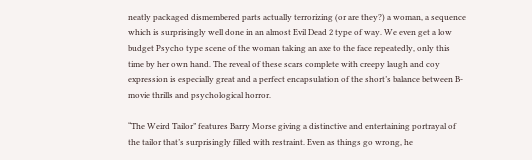neatly packaged dismembered parts actually terrorizing (or are they?) a woman, a sequence which is surprisingly well done in an almost Evil Dead 2 type of way. We even get a low budget Psycho type scene of the woman taking an axe to the face repeatedly, only this time by her own hand. The reveal of these scars complete with creepy laugh and coy expression is especially great and a perfect encapsulation of the short’s balance between B-movie thrills and psychological horror.

“The Weird Tailor” features Barry Morse giving a distinctive and entertaining portrayal of the tailor that’s surprisingly filled with restraint. Even as things go wrong, he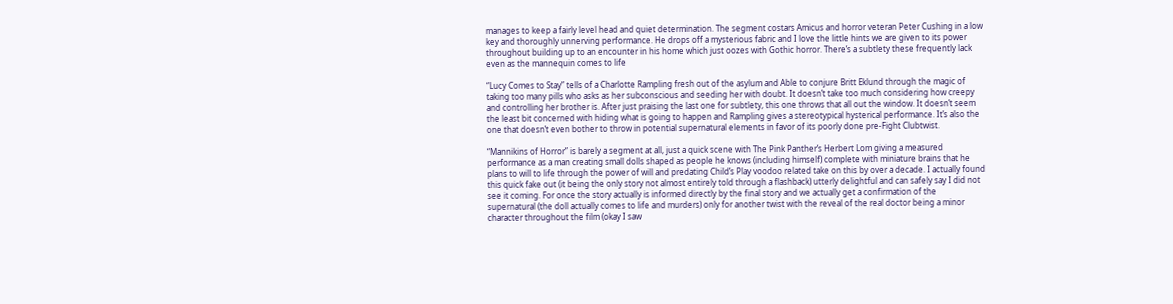manages to keep a fairly level head and quiet determination. The segment costars Amicus and horror veteran Peter Cushing in a low key and thoroughly unnerving performance. He drops off a mysterious fabric and I love the little hints we are given to its power throughout building up to an encounter in his home which just oozes with Gothic horror. There’s a subtlety these frequently lack even as the mannequin comes to life

“Lucy Comes to Stay” tells of a Charlotte Rampling fresh out of the asylum and Able to conjure Britt Eklund through the magic of taking too many pills who asks as her subconscious and seeding her with doubt. It doesn’t take too much considering how creepy and controlling her brother is. After just praising the last one for subtlety, this one throws that all out the window. It doesn’t seem the least bit concerned with hiding what is going to happen and Rampling gives a stereotypical hysterical performance. It’s also the one that doesn’t even bother to throw in potential supernatural elements in favor of its poorly done pre-Fight Clubtwist.

“Mannikins of Horror” is barely a segment at all, just a quick scene with The Pink Panther’s Herbert Lom giving a measured performance as a man creating small dolls shaped as people he knows (including himself) complete with miniature brains that he plans to will to life through the power of will and predating Child’s Play voodoo related take on this by over a decade. I actually found this quick fake out (it being the only story not almost entirely told through a flashback) utterly delightful and can safely say I did not see it coming. For once the story actually is informed directly by the final story and we actually get a confirmation of the supernatural (the doll actually comes to life and murders) only for another twist with the reveal of the real doctor being a minor character throughout the film (okay I saw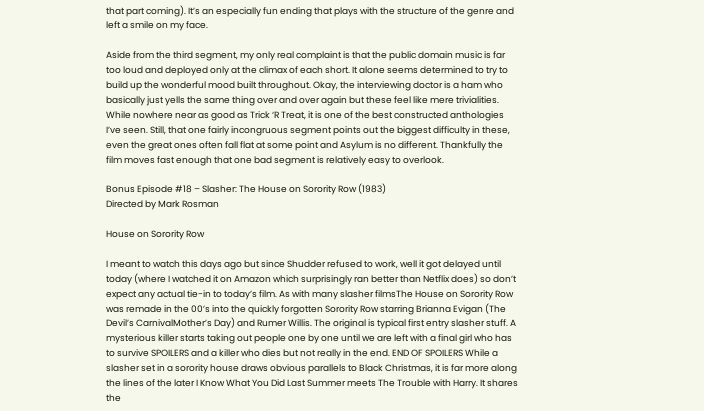that part coming). It’s an especially fun ending that plays with the structure of the genre and left a smile on my face.

Aside from the third segment, my only real complaint is that the public domain music is far too loud and deployed only at the climax of each short. It alone seems determined to try to build up the wonderful mood built throughout. Okay, the interviewing doctor is a ham who basically just yells the same thing over and over again but these feel like mere trivialities. While nowhere near as good as Trick ‘R Treat, it is one of the best constructed anthologies I’ve seen. Still, that one fairly incongruous segment points out the biggest difficulty in these, even the great ones often fall flat at some point and Asylum is no different. Thankfully the film moves fast enough that one bad segment is relatively easy to overlook.

Bonus Episode #18 – Slasher: The House on Sorority Row (1983)
Directed by Mark Rosman

House on Sorority Row

I meant to watch this days ago but since Shudder refused to work, well it got delayed until today (where I watched it on Amazon which surprisingly ran better than Netflix does) so don’t expect any actual tie-in to today’s film. As with many slasher filmsThe House on Sorority Row was remade in the 00’s into the quickly forgotten Sorority Row starring Brianna Evigan (The Devil’s CarnivalMother’s Day) and Rumer Willis. The original is typical first entry slasher stuff. A mysterious killer starts taking out people one by one until we are left with a final girl who has to survive SPOILERS and a killer who dies but not really in the end. END OF SPOILERS While a slasher set in a sorority house draws obvious parallels to Black Christmas, it is far more along the lines of the later I Know What You Did Last Summer meets The Trouble with Harry. It shares the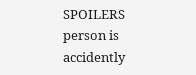SPOILERS person is accidently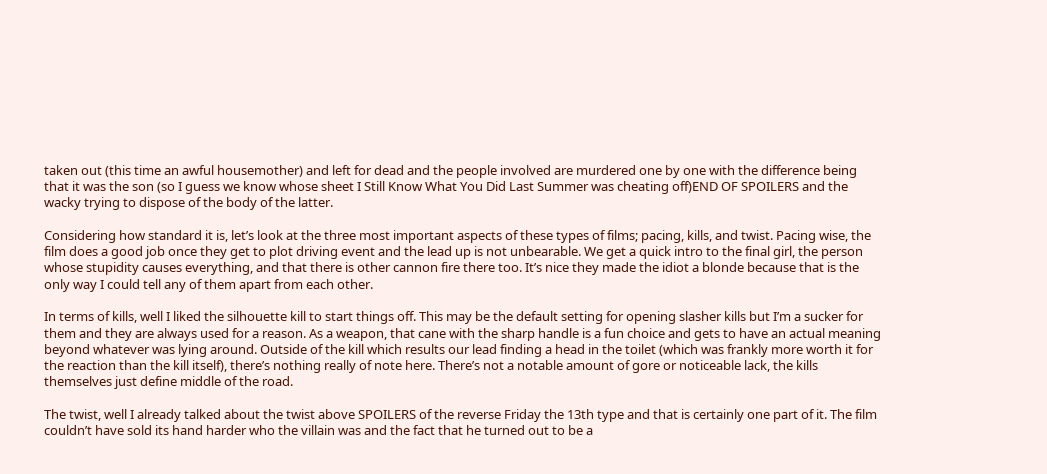taken out (this time an awful housemother) and left for dead and the people involved are murdered one by one with the difference being that it was the son (so I guess we know whose sheet I Still Know What You Did Last Summer was cheating off)END OF SPOILERS and the wacky trying to dispose of the body of the latter.

Considering how standard it is, let’s look at the three most important aspects of these types of films; pacing, kills, and twist. Pacing wise, the film does a good job once they get to plot driving event and the lead up is not unbearable. We get a quick intro to the final girl, the person whose stupidity causes everything, and that there is other cannon fire there too. It’s nice they made the idiot a blonde because that is the only way I could tell any of them apart from each other.

In terms of kills, well I liked the silhouette kill to start things off. This may be the default setting for opening slasher kills but I’m a sucker for them and they are always used for a reason. As a weapon, that cane with the sharp handle is a fun choice and gets to have an actual meaning beyond whatever was lying around. Outside of the kill which results our lead finding a head in the toilet (which was frankly more worth it for the reaction than the kill itself), there’s nothing really of note here. There’s not a notable amount of gore or noticeable lack, the kills themselves just define middle of the road.

The twist, well I already talked about the twist above SPOILERS of the reverse Friday the 13th type and that is certainly one part of it. The film couldn’t have sold its hand harder who the villain was and the fact that he turned out to be a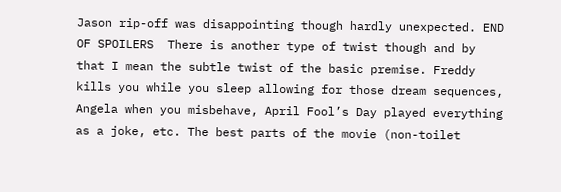Jason rip-off was disappointing though hardly unexpected. END OF SPOILERS  There is another type of twist though and by that I mean the subtle twist of the basic premise. Freddy kills you while you sleep allowing for those dream sequences, Angela when you misbehave, April Fool’s Day played everything as a joke, etc. The best parts of the movie (non-toilet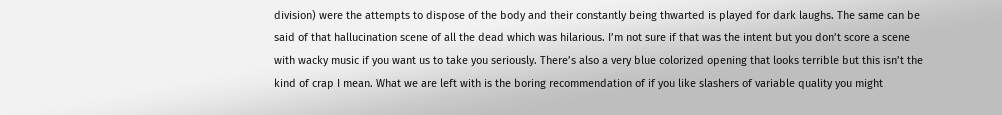division) were the attempts to dispose of the body and their constantly being thwarted is played for dark laughs. The same can be said of that hallucination scene of all the dead which was hilarious. I’m not sure if that was the intent but you don’t score a scene with wacky music if you want us to take you seriously. There’s also a very blue colorized opening that looks terrible but this isn’t the kind of crap I mean. What we are left with is the boring recommendation of if you like slashers of variable quality you might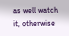as well watch it, otherwise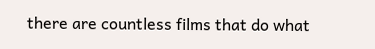there are countless films that do what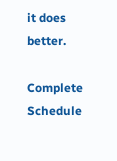it does better.

Complete Schedule